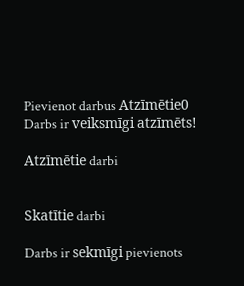Pievienot darbus Atzīmētie0
Darbs ir veiksmīgi atzīmēts!

Atzīmētie darbi


Skatītie darbi

Darbs ir sekmīgi pievienots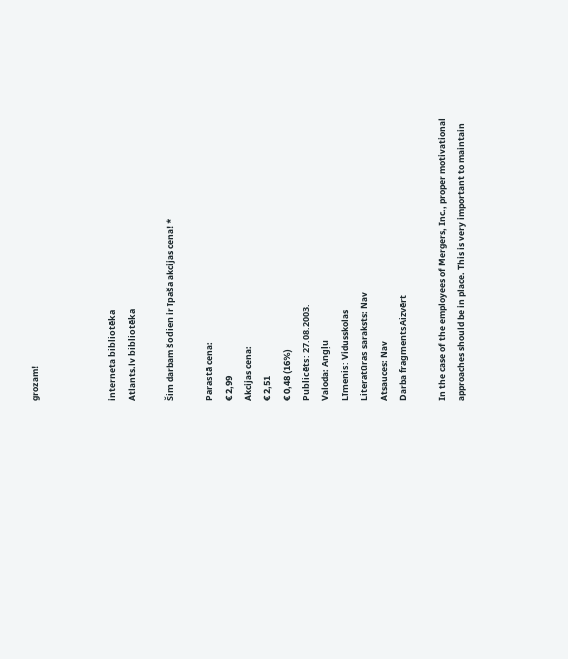grozam!



interneta bibliotēka
Atlants.lv bibliotēka

Šim darbam šodien ir īpaša akcijas cena! *

Parastā cena:
€ 2,99
Akcijas cena:
€ 2,51
€ 0,48 (16%)
Publicēts: 27.08.2003.
Valoda: Angļu
Līmenis: Vidusskolas
Literatūras saraksts: Nav
Atsauces: Nav
Darba fragmentsAizvērt

In the case of the employees of Mergers, Inc., proper motivational approaches should be in place. This is very important to maintain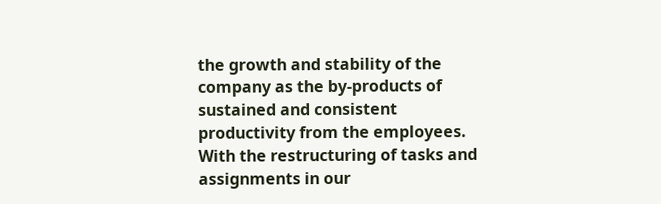the growth and stability of the company as the by-products of sustained and consistent productivity from the employees. With the restructuring of tasks and assignments in our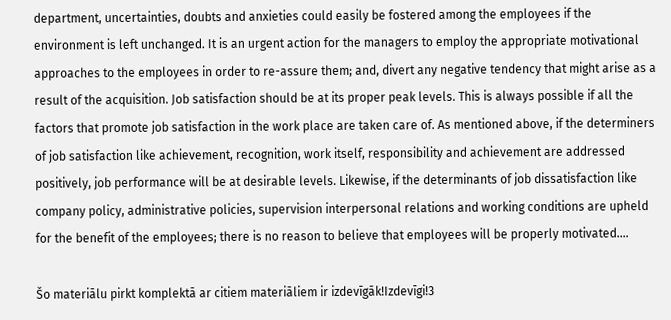department, uncertainties, doubts and anxieties could easily be fostered among the employees if the environment is left unchanged. It is an urgent action for the managers to employ the appropriate motivational approaches to the employees in order to re-assure them; and, divert any negative tendency that might arise as a result of the acquisition. Job satisfaction should be at its proper peak levels. This is always possible if all the factors that promote job satisfaction in the work place are taken care of. As mentioned above, if the determiners of job satisfaction like achievement, recognition, work itself, responsibility and achievement are addressed positively, job performance will be at desirable levels. Likewise, if the determinants of job dissatisfaction like company policy, administrative policies, supervision interpersonal relations and working conditions are upheld for the benefit of the employees; there is no reason to believe that employees will be properly motivated.…

Šo materiālu pirkt komplektā ar citiem materiāliem ir izdevīgāk!Izdevīgi!3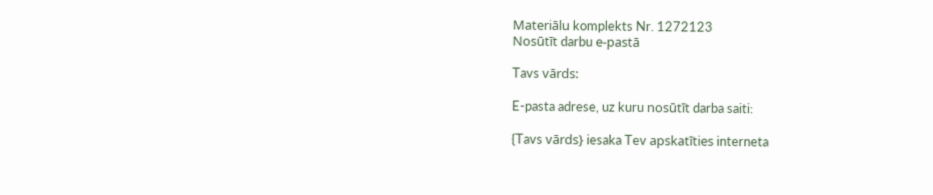Materiālu komplekts Nr. 1272123
Nosūtīt darbu e-pastā

Tavs vārds:

E-pasta adrese, uz kuru nosūtīt darba saiti:

{Tavs vārds} iesaka Tev apskatīties interneta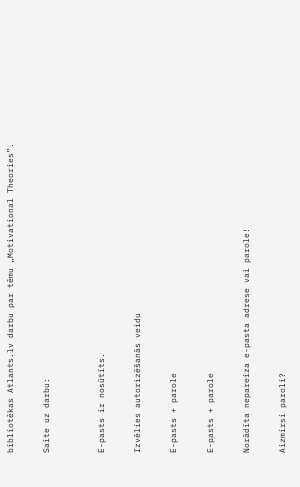bibliotēkas Atlants.lv darbu par tēmu „Motivational Theories”.

Saite uz darbu:


E-pasts ir nosūtīts.

Izvēlies autorizēšanās veidu

E-pasts + parole

E-pasts + parole

Norādīta nepareiza e-pasta adrese vai parole!

Aizmirsi paroli?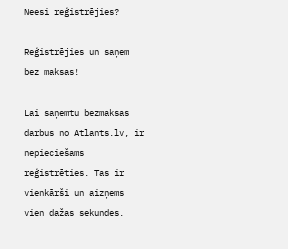Neesi reģistrējies?

Reģistrējies un saņem bez maksas!

Lai saņemtu bezmaksas darbus no Atlants.lv, ir nepieciešams reģistrēties. Tas ir vienkārši un aizņems vien dažas sekundes.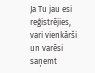Ja Tu jau esi reģistrējies, vari vienkārši un varēsi saņemt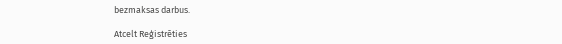bezmaksas darbus.

Atcelt Reģistrēties